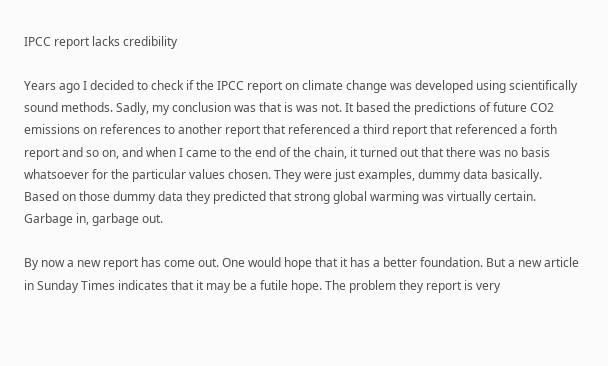IPCC report lacks credibility

Years ago I decided to check if the IPCC report on climate change was developed using scientifically sound methods. Sadly, my conclusion was that is was not. It based the predictions of future CO2 emissions on references to another report that referenced a third report that referenced a forth report and so on, and when I came to the end of the chain, it turned out that there was no basis whatsoever for the particular values chosen. They were just examples, dummy data basically. Based on those dummy data they predicted that strong global warming was virtually certain. Garbage in, garbage out.

By now a new report has come out. One would hope that it has a better foundation. But a new article in Sunday Times indicates that it may be a futile hope. The problem they report is very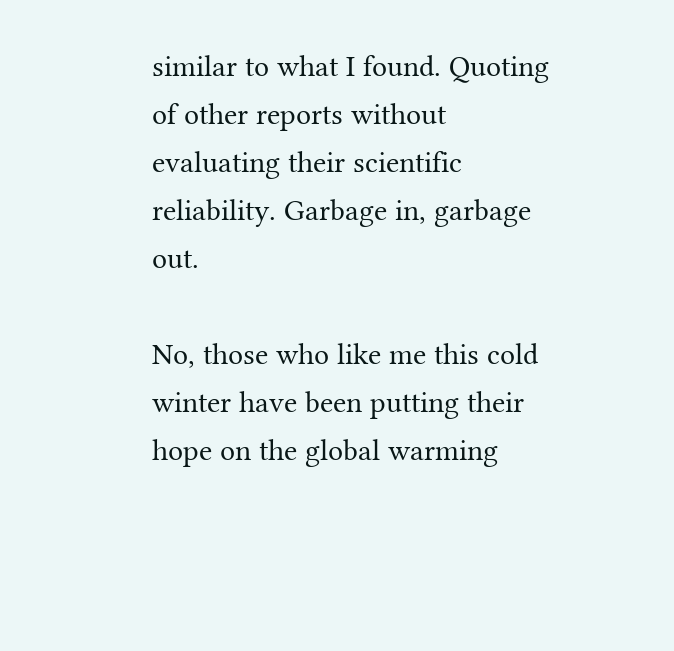similar to what I found. Quoting of other reports without evaluating their scientific reliability. Garbage in, garbage out.

No, those who like me this cold winter have been putting their hope on the global warming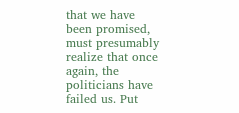that we have been promised, must presumably realize that once again, the politicians have failed us. Put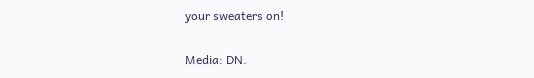your sweaters on!

Media: DN.